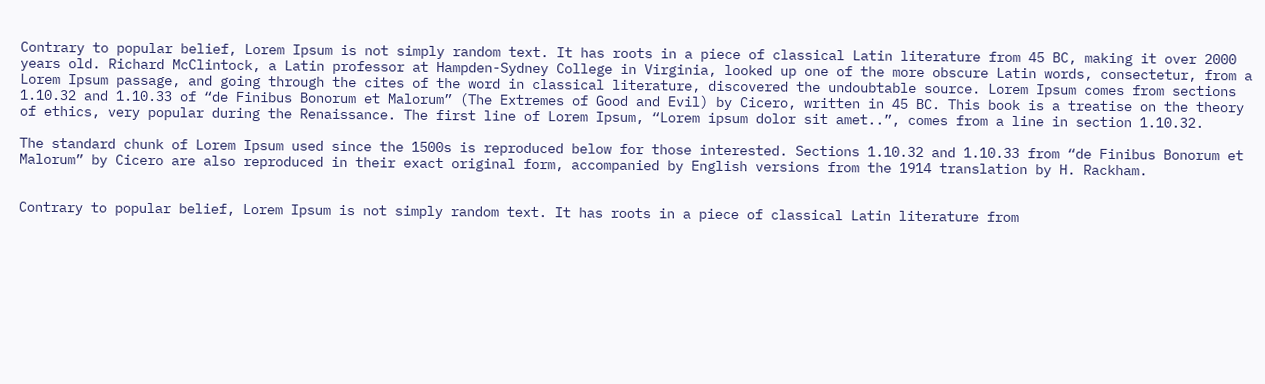Contrary to popular belief, Lorem Ipsum is not simply random text. It has roots in a piece of classical Latin literature from 45 BC, making it over 2000 years old. Richard McClintock, a Latin professor at Hampden-Sydney College in Virginia, looked up one of the more obscure Latin words, consectetur, from a Lorem Ipsum passage, and going through the cites of the word in classical literature, discovered the undoubtable source. Lorem Ipsum comes from sections 1.10.32 and 1.10.33 of “de Finibus Bonorum et Malorum” (The Extremes of Good and Evil) by Cicero, written in 45 BC. This book is a treatise on the theory of ethics, very popular during the Renaissance. The first line of Lorem Ipsum, “Lorem ipsum dolor sit amet..”, comes from a line in section 1.10.32.

The standard chunk of Lorem Ipsum used since the 1500s is reproduced below for those interested. Sections 1.10.32 and 1.10.33 from “de Finibus Bonorum et Malorum” by Cicero are also reproduced in their exact original form, accompanied by English versions from the 1914 translation by H. Rackham.


Contrary to popular belief, Lorem Ipsum is not simply random text. It has roots in a piece of classical Latin literature from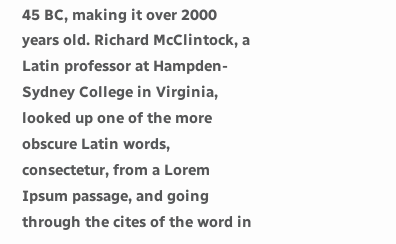45 BC, making it over 2000 years old. Richard McClintock, a Latin professor at Hampden-Sydney College in Virginia, looked up one of the more obscure Latin words, consectetur, from a Lorem Ipsum passage, and going through the cites of the word in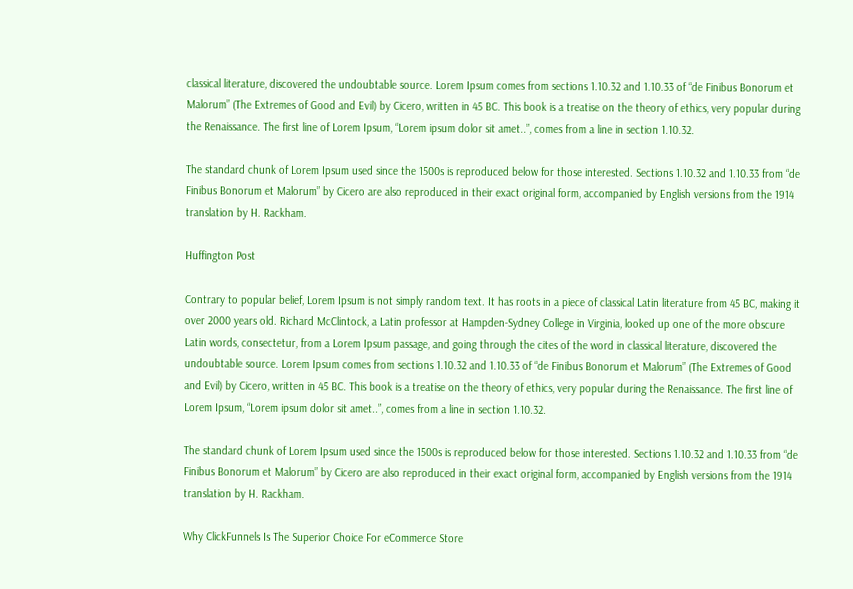classical literature, discovered the undoubtable source. Lorem Ipsum comes from sections 1.10.32 and 1.10.33 of “de Finibus Bonorum et Malorum” (The Extremes of Good and Evil) by Cicero, written in 45 BC. This book is a treatise on the theory of ethics, very popular during the Renaissance. The first line of Lorem Ipsum, “Lorem ipsum dolor sit amet..”, comes from a line in section 1.10.32.

The standard chunk of Lorem Ipsum used since the 1500s is reproduced below for those interested. Sections 1.10.32 and 1.10.33 from “de Finibus Bonorum et Malorum” by Cicero are also reproduced in their exact original form, accompanied by English versions from the 1914 translation by H. Rackham.

Huffington Post

Contrary to popular belief, Lorem Ipsum is not simply random text. It has roots in a piece of classical Latin literature from 45 BC, making it over 2000 years old. Richard McClintock, a Latin professor at Hampden-Sydney College in Virginia, looked up one of the more obscure Latin words, consectetur, from a Lorem Ipsum passage, and going through the cites of the word in classical literature, discovered the undoubtable source. Lorem Ipsum comes from sections 1.10.32 and 1.10.33 of “de Finibus Bonorum et Malorum” (The Extremes of Good and Evil) by Cicero, written in 45 BC. This book is a treatise on the theory of ethics, very popular during the Renaissance. The first line of Lorem Ipsum, “Lorem ipsum dolor sit amet..”, comes from a line in section 1.10.32.

The standard chunk of Lorem Ipsum used since the 1500s is reproduced below for those interested. Sections 1.10.32 and 1.10.33 from “de Finibus Bonorum et Malorum” by Cicero are also reproduced in their exact original form, accompanied by English versions from the 1914 translation by H. Rackham.

Why ClickFunnels Is The Superior Choice For eCommerce Store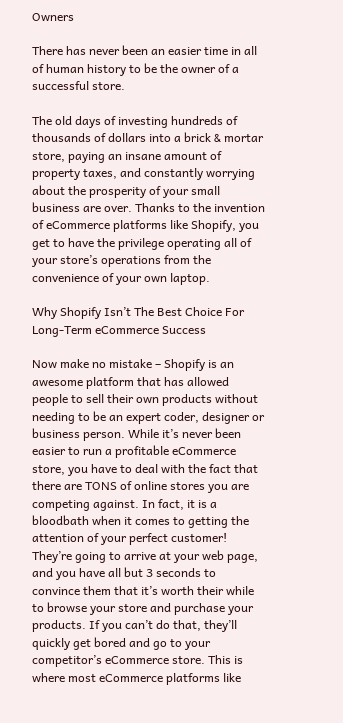Owners

There has never been an easier time in all of human history to be the owner of a successful store.

The old days of investing hundreds of thousands of dollars into a brick & mortar store, paying an insane amount of property taxes, and constantly worrying about the prosperity of your small business are over. Thanks to the invention of eCommerce platforms like Shopify, you get to have the privilege operating all of your store’s operations from the convenience of your own laptop.

Why Shopify Isn’t The Best Choice For Long-Term eCommerce Success

Now make no mistake – Shopify is an awesome platform that has allowed people to sell their own products without needing to be an expert coder, designer or business person. While it’s never been easier to run a profitable eCommerce store, you have to deal with the fact that there are TONS of online stores you are competing against. In fact, it is a bloodbath when it comes to getting the attention of your perfect customer! They’re going to arrive at your web page, and you have all but 3 seconds to convince them that it’s worth their while to browse your store and purchase your products. If you can’t do that, they’ll quickly get bored and go to your competitor’s eCommerce store. This is where most eCommerce platforms like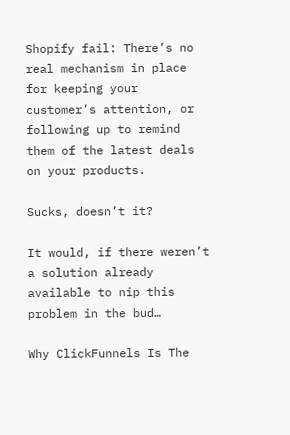Shopify fail: There’s no real mechanism in place for keeping your customer’s attention, or following up to remind them of the latest deals on your products.

Sucks, doesn’t it?

It would, if there weren’t a solution already available to nip this problem in the bud…

Why ClickFunnels Is The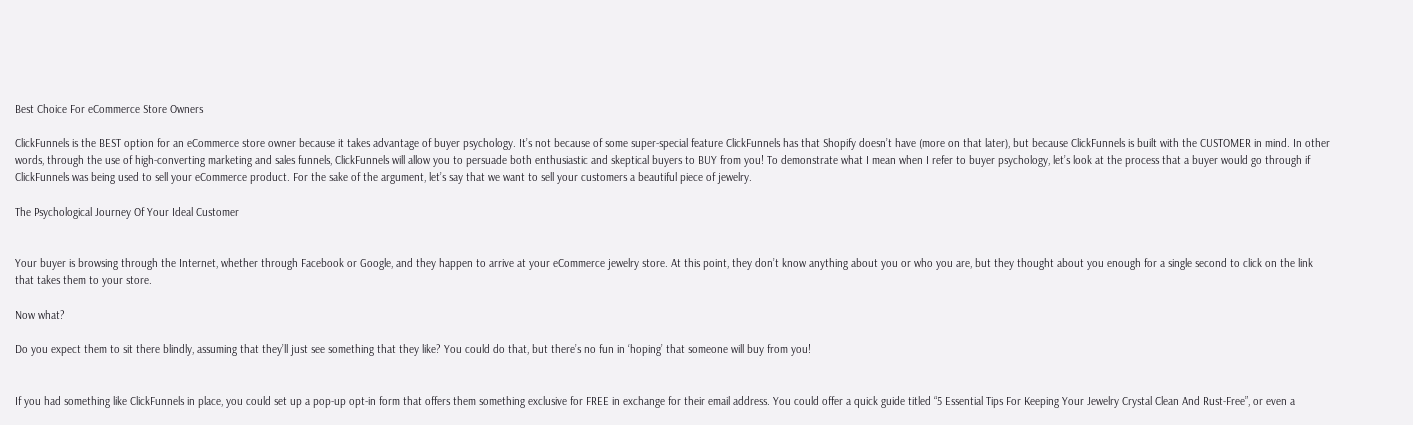Best Choice For eCommerce Store Owners

ClickFunnels is the BEST option for an eCommerce store owner because it takes advantage of buyer psychology. It’s not because of some super-special feature ClickFunnels has that Shopify doesn’t have (more on that later), but because ClickFunnels is built with the CUSTOMER in mind. In other words, through the use of high-converting marketing and sales funnels, ClickFunnels will allow you to persuade both enthusiastic and skeptical buyers to BUY from you! To demonstrate what I mean when I refer to buyer psychology, let’s look at the process that a buyer would go through if ClickFunnels was being used to sell your eCommerce product. For the sake of the argument, let’s say that we want to sell your customers a beautiful piece of jewelry.

The Psychological Journey Of Your Ideal Customer


Your buyer is browsing through the Internet, whether through Facebook or Google, and they happen to arrive at your eCommerce jewelry store. At this point, they don’t know anything about you or who you are, but they thought about you enough for a single second to click on the link that takes them to your store.

Now what?

Do you expect them to sit there blindly, assuming that they’ll just see something that they like? You could do that, but there’s no fun in ‘hoping’ that someone will buy from you!


If you had something like ClickFunnels in place, you could set up a pop-up opt-in form that offers them something exclusive for FREE in exchange for their email address. You could offer a quick guide titled “5 Essential Tips For Keeping Your Jewelry Crystal Clean And Rust-Free”, or even a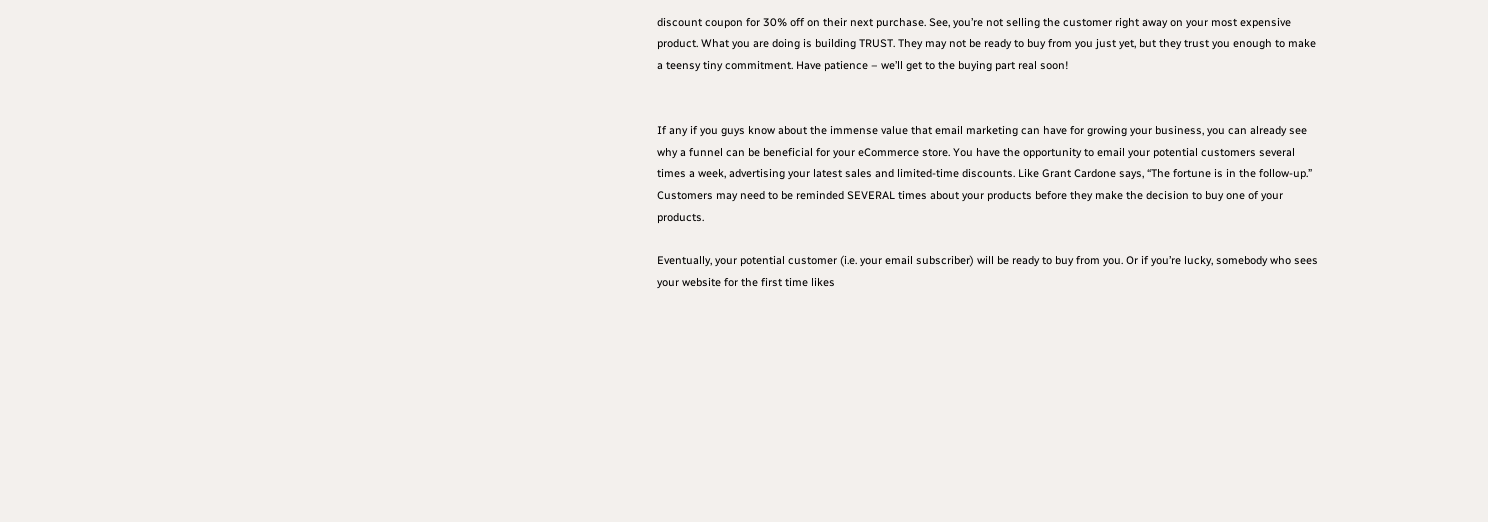discount coupon for 30% off on their next purchase. See, you’re not selling the customer right away on your most expensive product. What you are doing is building TRUST. They may not be ready to buy from you just yet, but they trust you enough to make a teensy tiny commitment. Have patience – we’ll get to the buying part real soon!


If any if you guys know about the immense value that email marketing can have for growing your business, you can already see why a funnel can be beneficial for your eCommerce store. You have the opportunity to email your potential customers several times a week, advertising your latest sales and limited-time discounts. Like Grant Cardone says, “The fortune is in the follow-up.” Customers may need to be reminded SEVERAL times about your products before they make the decision to buy one of your products.

Eventually, your potential customer (i.e. your email subscriber) will be ready to buy from you. Or if you’re lucky, somebody who sees your website for the first time likes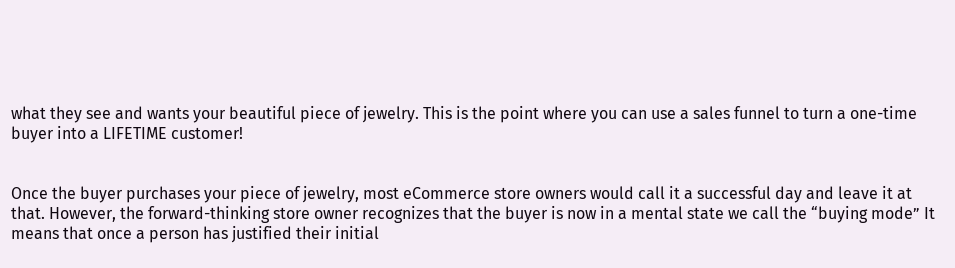what they see and wants your beautiful piece of jewelry. This is the point where you can use a sales funnel to turn a one-time buyer into a LIFETIME customer!


Once the buyer purchases your piece of jewelry, most eCommerce store owners would call it a successful day and leave it at that. However, the forward-thinking store owner recognizes that the buyer is now in a mental state we call the “buying mode” It means that once a person has justified their initial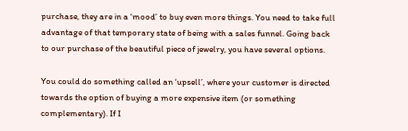purchase, they are in a ‘mood’ to buy even more things. You need to take full advantage of that temporary state of being with a sales funnel. Going back to our purchase of the beautiful piece of jewelry, you have several options.

You could do something called an ‘upsell’, where your customer is directed towards the option of buying a more expensive item (or something complementary). If I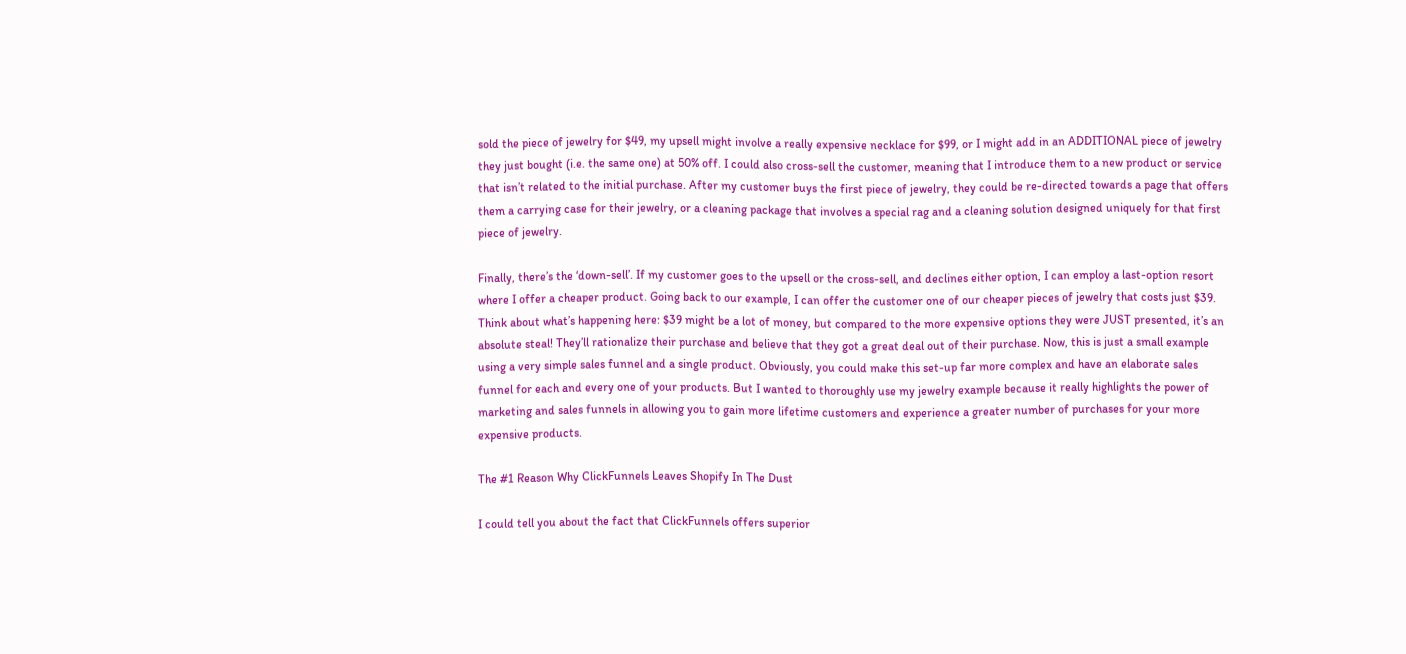sold the piece of jewelry for $49, my upsell might involve a really expensive necklace for $99, or I might add in an ADDITIONAL piece of jewelry they just bought (i.e. the same one) at 50% off. I could also cross-sell the customer, meaning that I introduce them to a new product or service that isn’t related to the initial purchase. After my customer buys the first piece of jewelry, they could be re-directed towards a page that offers them a carrying case for their jewelry, or a cleaning package that involves a special rag and a cleaning solution designed uniquely for that first piece of jewelry.

Finally, there’s the ‘down-sell’. If my customer goes to the upsell or the cross-sell, and declines either option, I can employ a last-option resort where I offer a cheaper product. Going back to our example, I can offer the customer one of our cheaper pieces of jewelry that costs just $39. Think about what’s happening here: $39 might be a lot of money, but compared to the more expensive options they were JUST presented, it’s an absolute steal! They’ll rationalize their purchase and believe that they got a great deal out of their purchase. Now, this is just a small example using a very simple sales funnel and a single product. Obviously, you could make this set-up far more complex and have an elaborate sales funnel for each and every one of your products. But I wanted to thoroughly use my jewelry example because it really highlights the power of marketing and sales funnels in allowing you to gain more lifetime customers and experience a greater number of purchases for your more expensive products.

The #1 Reason Why ClickFunnels Leaves Shopify In The Dust

I could tell you about the fact that ClickFunnels offers superior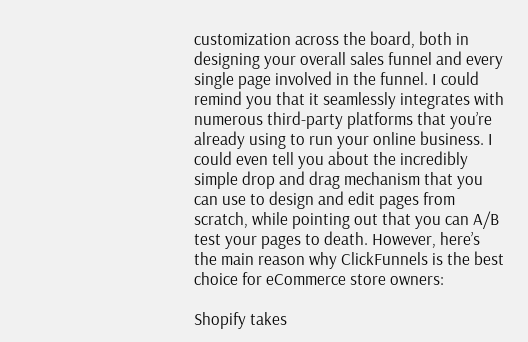customization across the board, both in designing your overall sales funnel and every single page involved in the funnel. I could remind you that it seamlessly integrates with numerous third-party platforms that you’re already using to run your online business. I could even tell you about the incredibly simple drop and drag mechanism that you can use to design and edit pages from scratch, while pointing out that you can A/B test your pages to death. However, here’s the main reason why ClickFunnels is the best choice for eCommerce store owners:

Shopify takes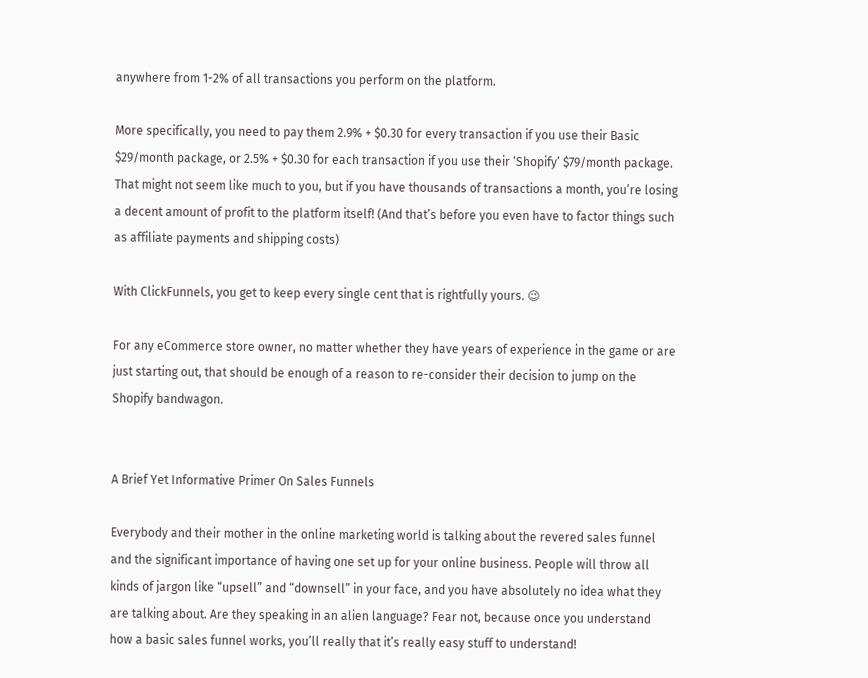anywhere from 1-2% of all transactions you perform on the platform.

More specifically, you need to pay them 2.9% + $0.30 for every transaction if you use their Basic $29/month package, or 2.5% + $0.30 for each transaction if you use their ‘Shopify’ $79/month package. That might not seem like much to you, but if you have thousands of transactions a month, you’re losing a decent amount of profit to the platform itself! (And that’s before you even have to factor things such as affiliate payments and shipping costs)

With ClickFunnels, you get to keep every single cent that is rightfully yours. 😉

For any eCommerce store owner, no matter whether they have years of experience in the game or are just starting out, that should be enough of a reason to re-consider their decision to jump on the Shopify bandwagon.


A Brief Yet Informative Primer On Sales Funnels

Everybody and their mother in the online marketing world is talking about the revered sales funnel and the significant importance of having one set up for your online business. People will throw all kinds of jargon like “upsell” and “downsell” in your face, and you have absolutely no idea what they are talking about. Are they speaking in an alien language? Fear not, because once you understand how a basic sales funnel works, you’ll really that it’s really easy stuff to understand!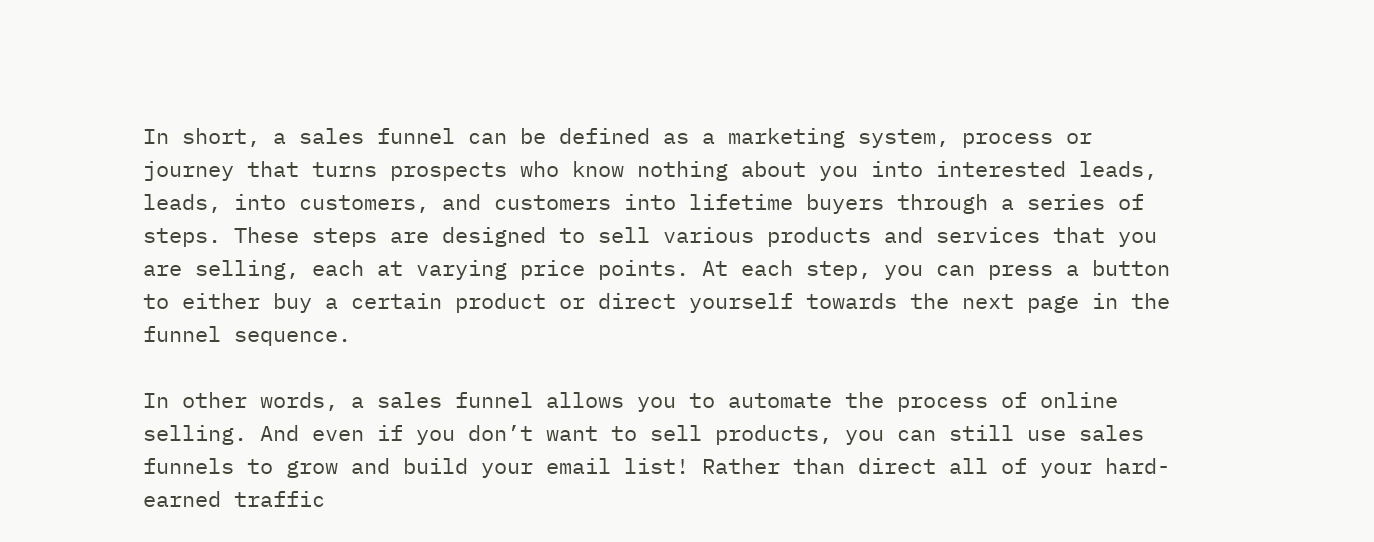In short, a sales funnel can be defined as a marketing system, process or journey that turns prospects who know nothing about you into interested leads, leads, into customers, and customers into lifetime buyers through a series of steps. These steps are designed to sell various products and services that you are selling, each at varying price points. At each step, you can press a button to either buy a certain product or direct yourself towards the next page in the funnel sequence.

In other words, a sales funnel allows you to automate the process of online selling. And even if you don’t want to sell products, you can still use sales funnels to grow and build your email list! Rather than direct all of your hard-earned traffic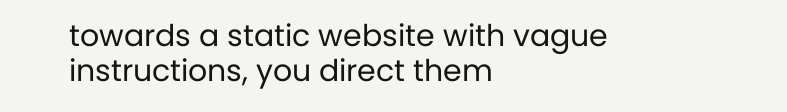towards a static website with vague instructions, you direct them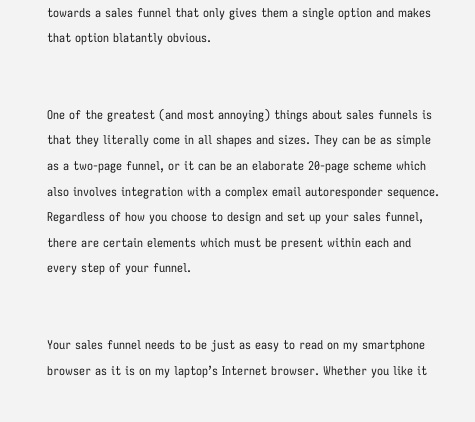towards a sales funnel that only gives them a single option and makes that option blatantly obvious.


One of the greatest (and most annoying) things about sales funnels is that they literally come in all shapes and sizes. They can be as simple as a two-page funnel, or it can be an elaborate 20-page scheme which also involves integration with a complex email autoresponder sequence. Regardless of how you choose to design and set up your sales funnel, there are certain elements which must be present within each and every step of your funnel.


Your sales funnel needs to be just as easy to read on my smartphone browser as it is on my laptop’s Internet browser. Whether you like it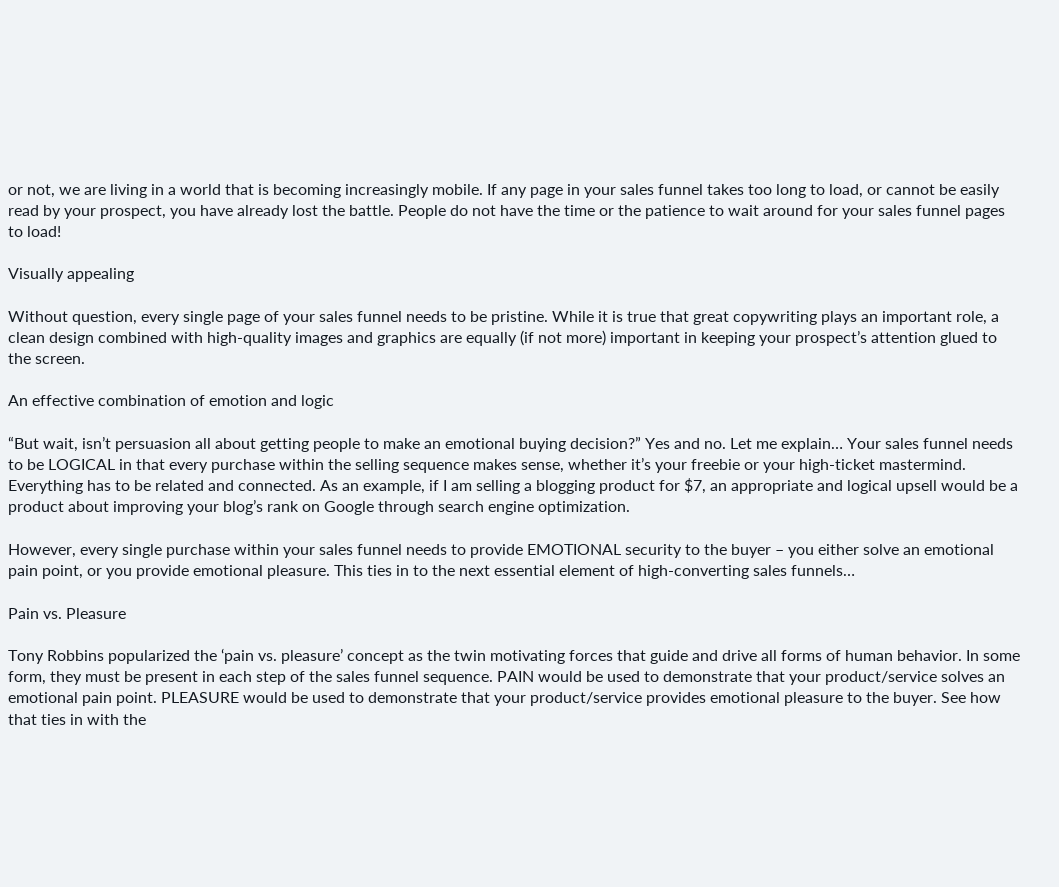or not, we are living in a world that is becoming increasingly mobile. If any page in your sales funnel takes too long to load, or cannot be easily read by your prospect, you have already lost the battle. People do not have the time or the patience to wait around for your sales funnel pages to load!

Visually appealing

Without question, every single page of your sales funnel needs to be pristine. While it is true that great copywriting plays an important role, a clean design combined with high-quality images and graphics are equally (if not more) important in keeping your prospect’s attention glued to the screen.

An effective combination of emotion and logic

“But wait, isn’t persuasion all about getting people to make an emotional buying decision?” Yes and no. Let me explain… Your sales funnel needs to be LOGICAL in that every purchase within the selling sequence makes sense, whether it’s your freebie or your high-ticket mastermind. Everything has to be related and connected. As an example, if I am selling a blogging product for $7, an appropriate and logical upsell would be a product about improving your blog’s rank on Google through search engine optimization.

However, every single purchase within your sales funnel needs to provide EMOTIONAL security to the buyer – you either solve an emotional pain point, or you provide emotional pleasure. This ties in to the next essential element of high-converting sales funnels…

Pain vs. Pleasure

Tony Robbins popularized the ‘pain vs. pleasure’ concept as the twin motivating forces that guide and drive all forms of human behavior. In some form, they must be present in each step of the sales funnel sequence. PAIN would be used to demonstrate that your product/service solves an emotional pain point. PLEASURE would be used to demonstrate that your product/service provides emotional pleasure to the buyer. See how that ties in with the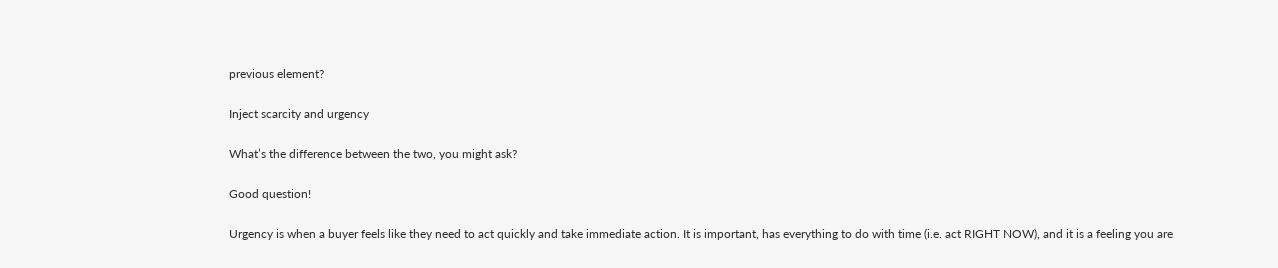previous element?

Inject scarcity and urgency

What’s the difference between the two, you might ask?

Good question!

Urgency is when a buyer feels like they need to act quickly and take immediate action. It is important, has everything to do with time (i.e. act RIGHT NOW), and it is a feeling you are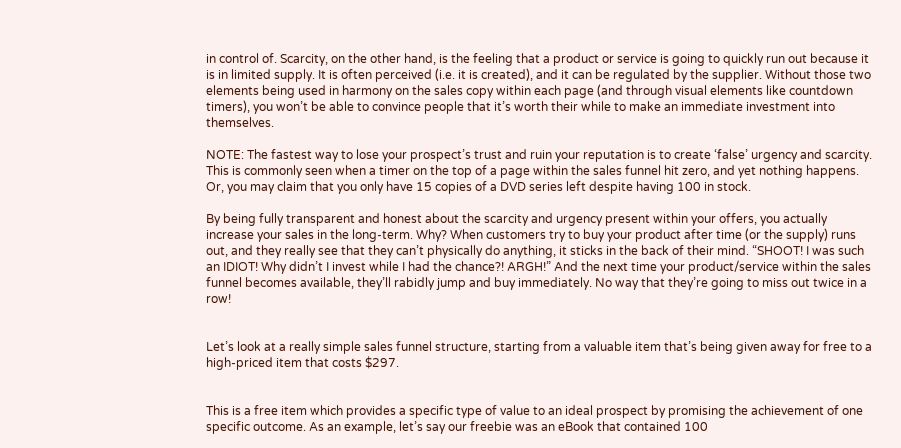in control of. Scarcity, on the other hand, is the feeling that a product or service is going to quickly run out because it is in limited supply. It is often perceived (i.e. it is created), and it can be regulated by the supplier. Without those two elements being used in harmony on the sales copy within each page (and through visual elements like countdown timers), you won’t be able to convince people that it’s worth their while to make an immediate investment into themselves.

NOTE: The fastest way to lose your prospect’s trust and ruin your reputation is to create ‘false’ urgency and scarcity. This is commonly seen when a timer on the top of a page within the sales funnel hit zero, and yet nothing happens. Or, you may claim that you only have 15 copies of a DVD series left despite having 100 in stock.

By being fully transparent and honest about the scarcity and urgency present within your offers, you actually increase your sales in the long-term. Why? When customers try to buy your product after time (or the supply) runs out, and they really see that they can’t physically do anything, it sticks in the back of their mind. “SHOOT! I was such an IDIOT! Why didn’t I invest while I had the chance?! ARGH!” And the next time your product/service within the sales funnel becomes available, they’ll rabidly jump and buy immediately. No way that they’re going to miss out twice in a row!


Let’s look at a really simple sales funnel structure, starting from a valuable item that’s being given away for free to a high-priced item that costs $297.


This is a free item which provides a specific type of value to an ideal prospect by promising the achievement of one specific outcome. As an example, let’s say our freebie was an eBook that contained 100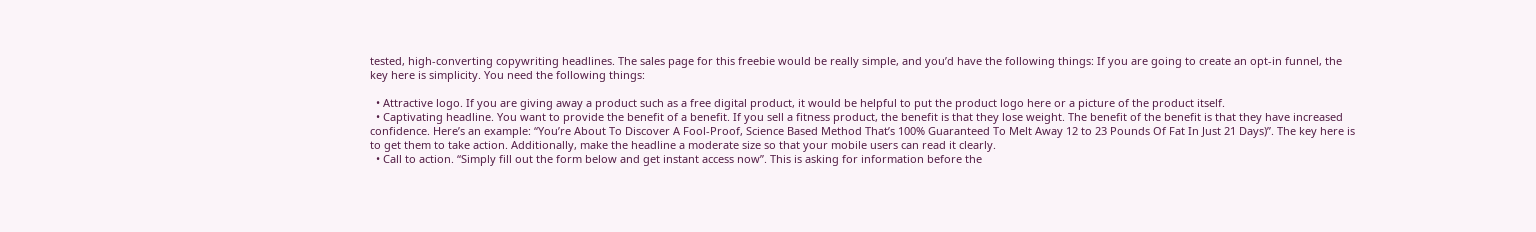tested, high-converting copywriting headlines. The sales page for this freebie would be really simple, and you’d have the following things: If you are going to create an opt-in funnel, the key here is simplicity. You need the following things:

  • Attractive logo. If you are giving away a product such as a free digital product, it would be helpful to put the product logo here or a picture of the product itself.
  • Captivating headline. You want to provide the benefit of a benefit. If you sell a fitness product, the benefit is that they lose weight. The benefit of the benefit is that they have increased confidence. Here’s an example: “You’re About To Discover A Fool-Proof, Science Based Method That’s 100% Guaranteed To Melt Away 12 to 23 Pounds Of Fat In Just 21 Days)”. The key here is to get them to take action. Additionally, make the headline a moderate size so that your mobile users can read it clearly.
  • Call to action. “Simply fill out the form below and get instant access now”. This is asking for information before the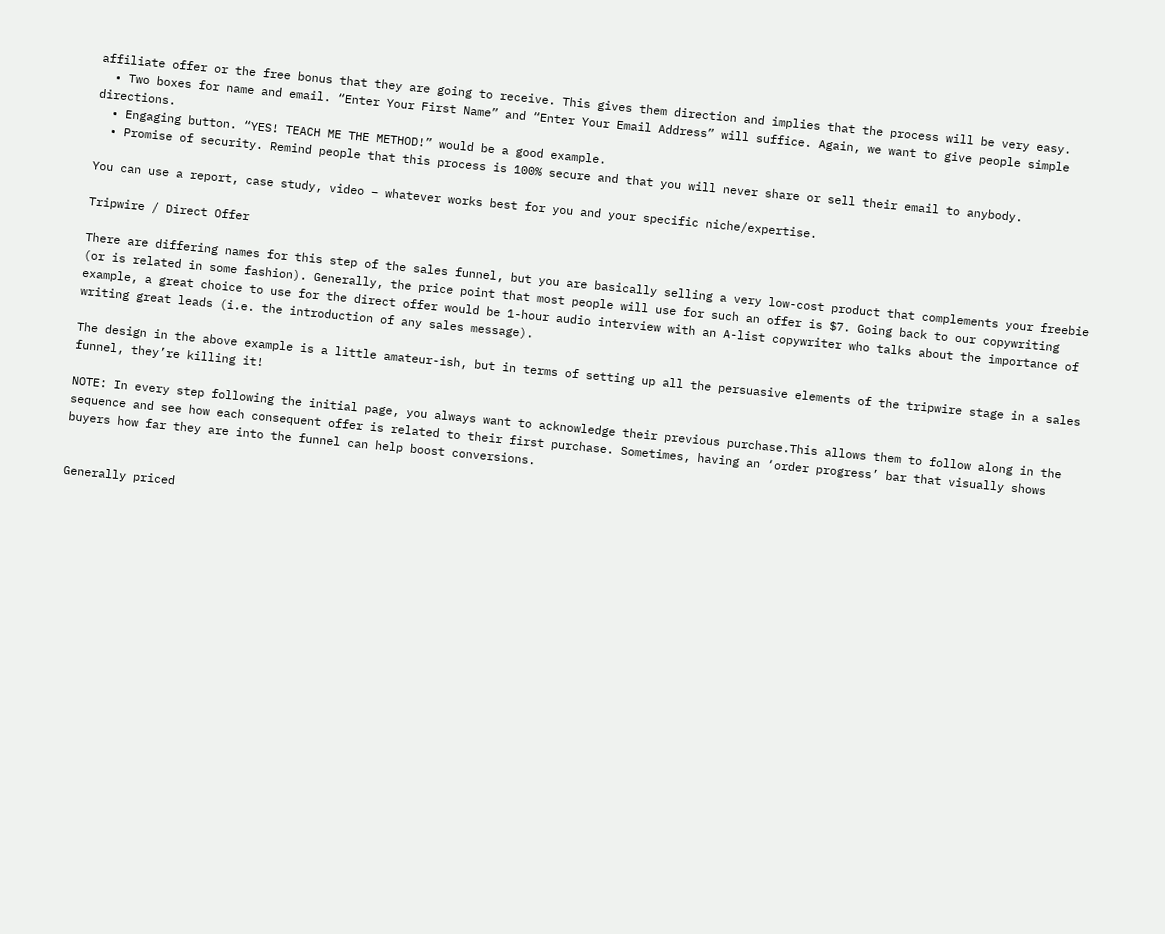affiliate offer or the free bonus that they are going to receive. This gives them direction and implies that the process will be very easy.
  • Two boxes for name and email. “Enter Your First Name” and “Enter Your Email Address” will suffice. Again, we want to give people simple directions.
  • Engaging button. “YES! TEACH ME THE METHOD!” would be a good example.
  • Promise of security. Remind people that this process is 100% secure and that you will never share or sell their email to anybody.

You can use a report, case study, video – whatever works best for you and your specific niche/expertise.

Tripwire / Direct Offer

There are differing names for this step of the sales funnel, but you are basically selling a very low-cost product that complements your freebie (or is related in some fashion). Generally, the price point that most people will use for such an offer is $7. Going back to our copywriting example, a great choice to use for the direct offer would be 1-hour audio interview with an A-list copywriter who talks about the importance of writing great leads (i.e. the introduction of any sales message).

The design in the above example is a little amateur-ish, but in terms of setting up all the persuasive elements of the tripwire stage in a sales funnel, they’re killing it!

NOTE: In every step following the initial page, you always want to acknowledge their previous purchase.This allows them to follow along in the sequence and see how each consequent offer is related to their first purchase. Sometimes, having an ‘order progress’ bar that visually shows buyers how far they are into the funnel can help boost conversions.


Generally priced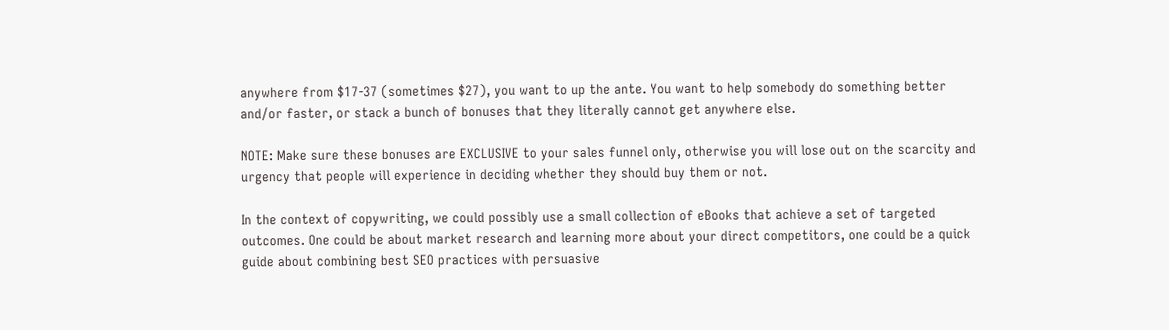anywhere from $17-37 (sometimes $27), you want to up the ante. You want to help somebody do something better and/or faster, or stack a bunch of bonuses that they literally cannot get anywhere else.

NOTE: Make sure these bonuses are EXCLUSIVE to your sales funnel only, otherwise you will lose out on the scarcity and urgency that people will experience in deciding whether they should buy them or not.

In the context of copywriting, we could possibly use a small collection of eBooks that achieve a set of targeted outcomes. One could be about market research and learning more about your direct competitors, one could be a quick guide about combining best SEO practices with persuasive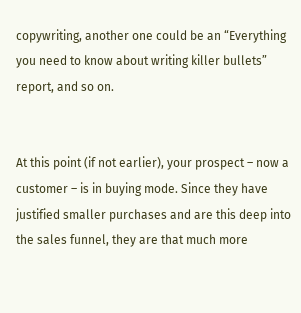copywriting, another one could be an “Everything you need to know about writing killer bullets” report, and so on.


At this point (if not earlier), your prospect – now a customer – is in buying mode. Since they have justified smaller purchases and are this deep into the sales funnel, they are that much more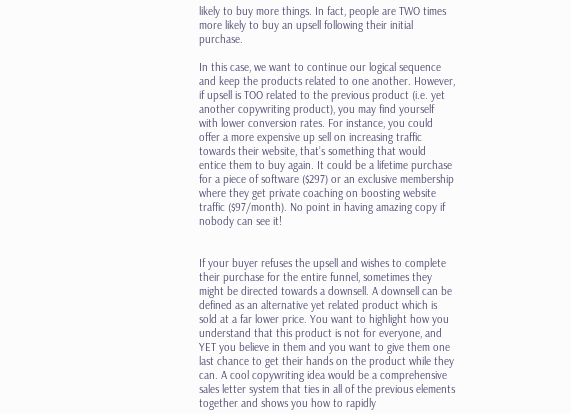likely to buy more things. In fact, people are TWO times more likely to buy an upsell following their initial purchase.

In this case, we want to continue our logical sequence and keep the products related to one another. However, if upsell is TOO related to the previous product (i.e. yet another copywriting product), you may find yourself with lower conversion rates. For instance, you could offer a more expensive up sell on increasing traffic towards their website, that’s something that would entice them to buy again. It could be a lifetime purchase for a piece of software ($297) or an exclusive membership where they get private coaching on boosting website traffic ($97/month). No point in having amazing copy if nobody can see it!


If your buyer refuses the upsell and wishes to complete their purchase for the entire funnel, sometimes they might be directed towards a downsell. A downsell can be defined as an alternative yet related product which is sold at a far lower price. You want to highlight how you understand that this product is not for everyone, and YET you believe in them and you want to give them one last chance to get their hands on the product while they can. A cool copywriting idea would be a comprehensive sales letter system that ties in all of the previous elements together and shows you how to rapidly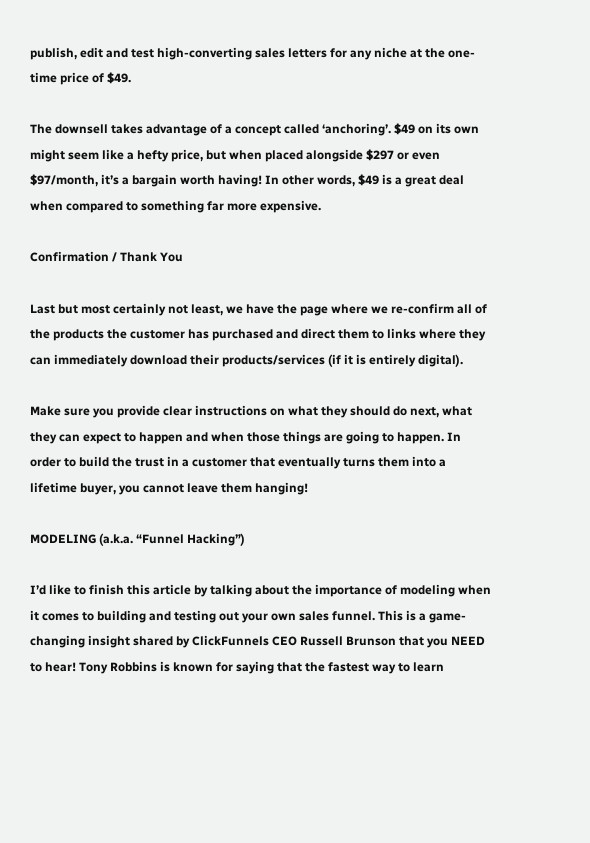publish, edit and test high-converting sales letters for any niche at the one-time price of $49.

The downsell takes advantage of a concept called ‘anchoring’. $49 on its own might seem like a hefty price, but when placed alongside $297 or even $97/month, it’s a bargain worth having! In other words, $49 is a great deal when compared to something far more expensive.

Confirmation / Thank You

Last but most certainly not least, we have the page where we re-confirm all of the products the customer has purchased and direct them to links where they can immediately download their products/services (if it is entirely digital).

Make sure you provide clear instructions on what they should do next, what they can expect to happen and when those things are going to happen. In order to build the trust in a customer that eventually turns them into a lifetime buyer, you cannot leave them hanging!

MODELING (a.k.a. “Funnel Hacking”)

I’d like to finish this article by talking about the importance of modeling when it comes to building and testing out your own sales funnel. This is a game-changing insight shared by ClickFunnels CEO Russell Brunson that you NEED to hear! Tony Robbins is known for saying that the fastest way to learn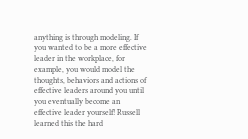anything is through modeling. If you wanted to be a more effective leader in the workplace, for example, you would model the thoughts, behaviors and actions of effective leaders around you until you eventually become an effective leader yourself! Russell learned this the hard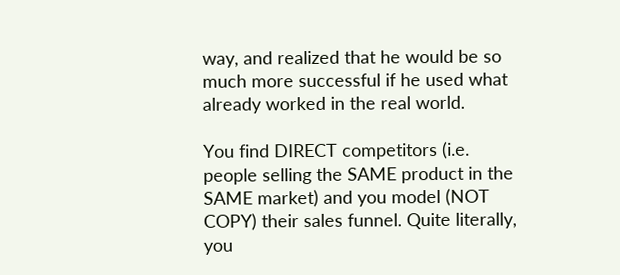way, and realized that he would be so much more successful if he used what already worked in the real world.

You find DIRECT competitors (i.e. people selling the SAME product in the SAME market) and you model (NOT COPY) their sales funnel. Quite literally, you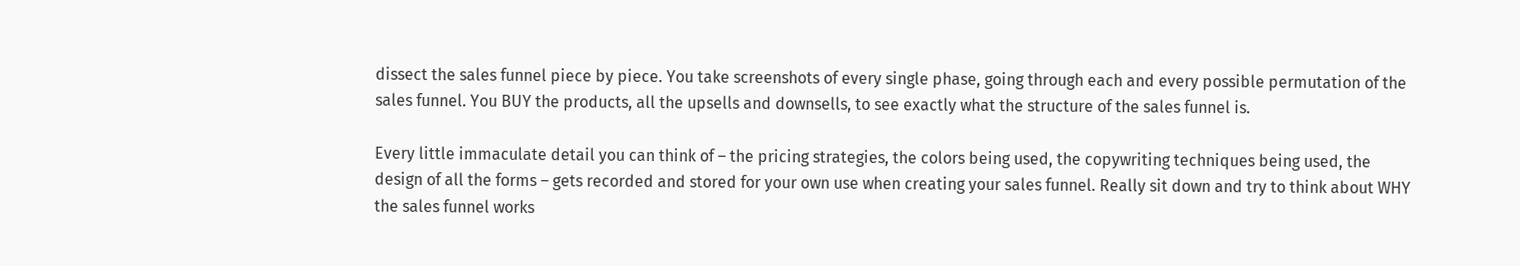dissect the sales funnel piece by piece. You take screenshots of every single phase, going through each and every possible permutation of the sales funnel. You BUY the products, all the upsells and downsells, to see exactly what the structure of the sales funnel is.

Every little immaculate detail you can think of – the pricing strategies, the colors being used, the copywriting techniques being used, the design of all the forms – gets recorded and stored for your own use when creating your sales funnel. Really sit down and try to think about WHY the sales funnel works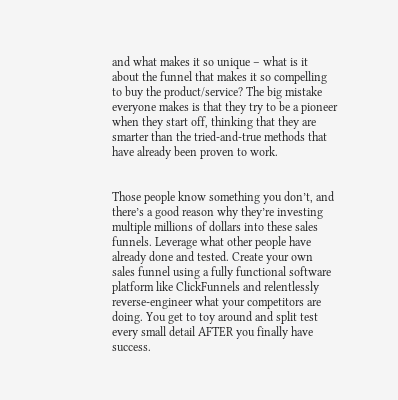and what makes it so unique – what is it about the funnel that makes it so compelling to buy the product/service? The big mistake everyone makes is that they try to be a pioneer when they start off, thinking that they are smarter than the tried-and-true methods that have already been proven to work.


Those people know something you don’t, and there’s a good reason why they’re investing multiple millions of dollars into these sales funnels. Leverage what other people have already done and tested. Create your own sales funnel using a fully functional software platform like ClickFunnels and relentlessly reverse-engineer what your competitors are doing. You get to toy around and split test every small detail AFTER you finally have success.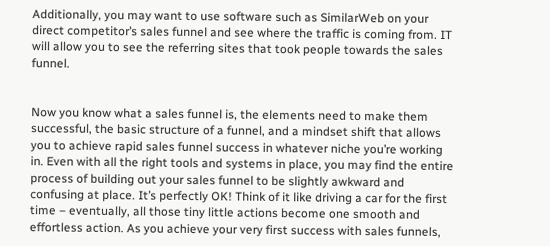Additionally, you may want to use software such as SimilarWeb on your direct competitor’s sales funnel and see where the traffic is coming from. IT will allow you to see the referring sites that took people towards the sales funnel.


Now you know what a sales funnel is, the elements need to make them successful, the basic structure of a funnel, and a mindset shift that allows you to achieve rapid sales funnel success in whatever niche you’re working in. Even with all the right tools and systems in place, you may find the entire process of building out your sales funnel to be slightly awkward and confusing at place. It’s perfectly OK! Think of it like driving a car for the first time – eventually, all those tiny little actions become one smooth and effortless action. As you achieve your very first success with sales funnels,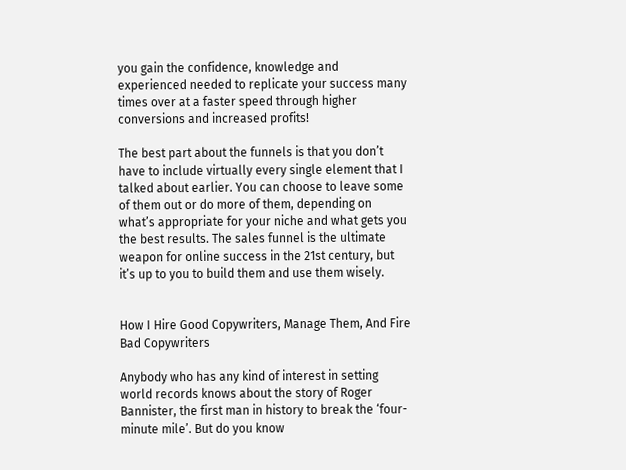you gain the confidence, knowledge and experienced needed to replicate your success many times over at a faster speed through higher conversions and increased profits!

The best part about the funnels is that you don’t have to include virtually every single element that I talked about earlier. You can choose to leave some of them out or do more of them, depending on what’s appropriate for your niche and what gets you the best results. The sales funnel is the ultimate weapon for online success in the 21st century, but it’s up to you to build them and use them wisely.


How I Hire Good Copywriters, Manage Them, And Fire Bad Copywriters

Anybody who has any kind of interest in setting world records knows about the story of Roger Bannister, the first man in history to break the ‘four-minute mile’. But do you know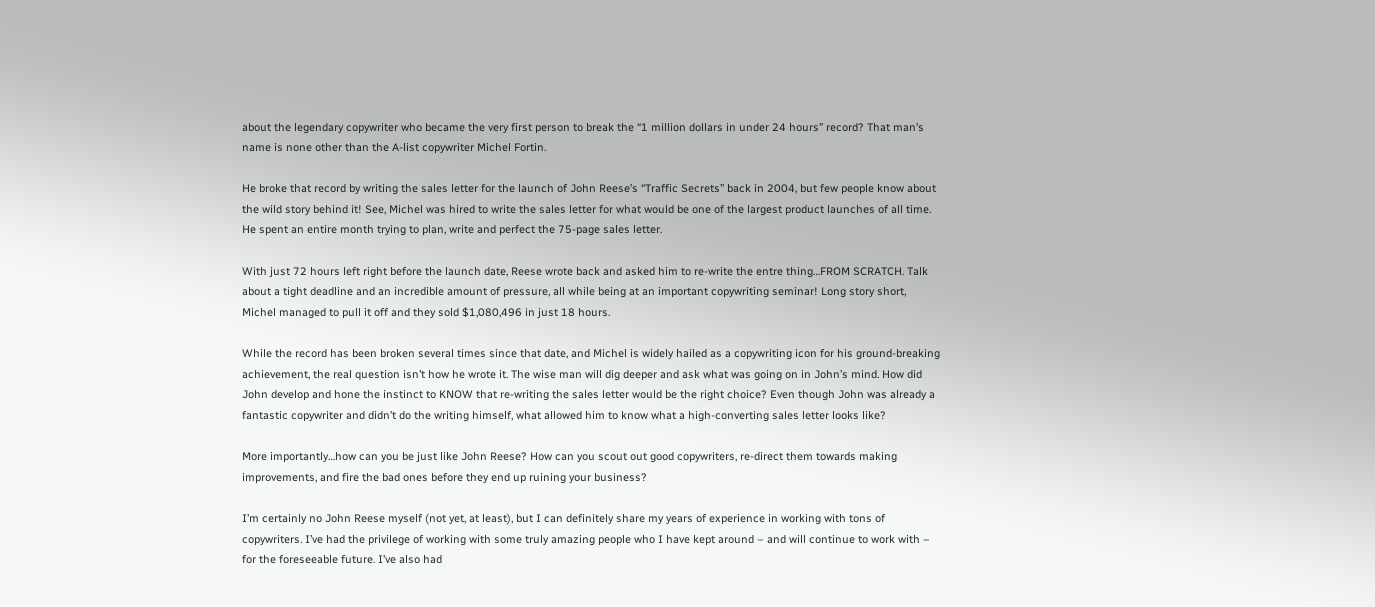about the legendary copywriter who became the very first person to break the “1 million dollars in under 24 hours” record? That man’s name is none other than the A-list copywriter Michel Fortin.

He broke that record by writing the sales letter for the launch of John Reese’s “Traffic Secrets” back in 2004, but few people know about the wild story behind it! See, Michel was hired to write the sales letter for what would be one of the largest product launches of all time. He spent an entire month trying to plan, write and perfect the 75-page sales letter.

With just 72 hours left right before the launch date, Reese wrote back and asked him to re-write the entre thing…FROM SCRATCH. Talk about a tight deadline and an incredible amount of pressure, all while being at an important copywriting seminar! Long story short, Michel managed to pull it off and they sold $1,080,496 in just 18 hours.

While the record has been broken several times since that date, and Michel is widely hailed as a copywriting icon for his ground-breaking achievement, the real question isn’t how he wrote it. The wise man will dig deeper and ask what was going on in John’s mind. How did John develop and hone the instinct to KNOW that re-writing the sales letter would be the right choice? Even though John was already a fantastic copywriter and didn’t do the writing himself, what allowed him to know what a high-converting sales letter looks like?

More importantly…how can you be just like John Reese? How can you scout out good copywriters, re-direct them towards making improvements, and fire the bad ones before they end up ruining your business?

I’m certainly no John Reese myself (not yet, at least), but I can definitely share my years of experience in working with tons of copywriters. I’ve had the privilege of working with some truly amazing people who I have kept around – and will continue to work with – for the foreseeable future. I’ve also had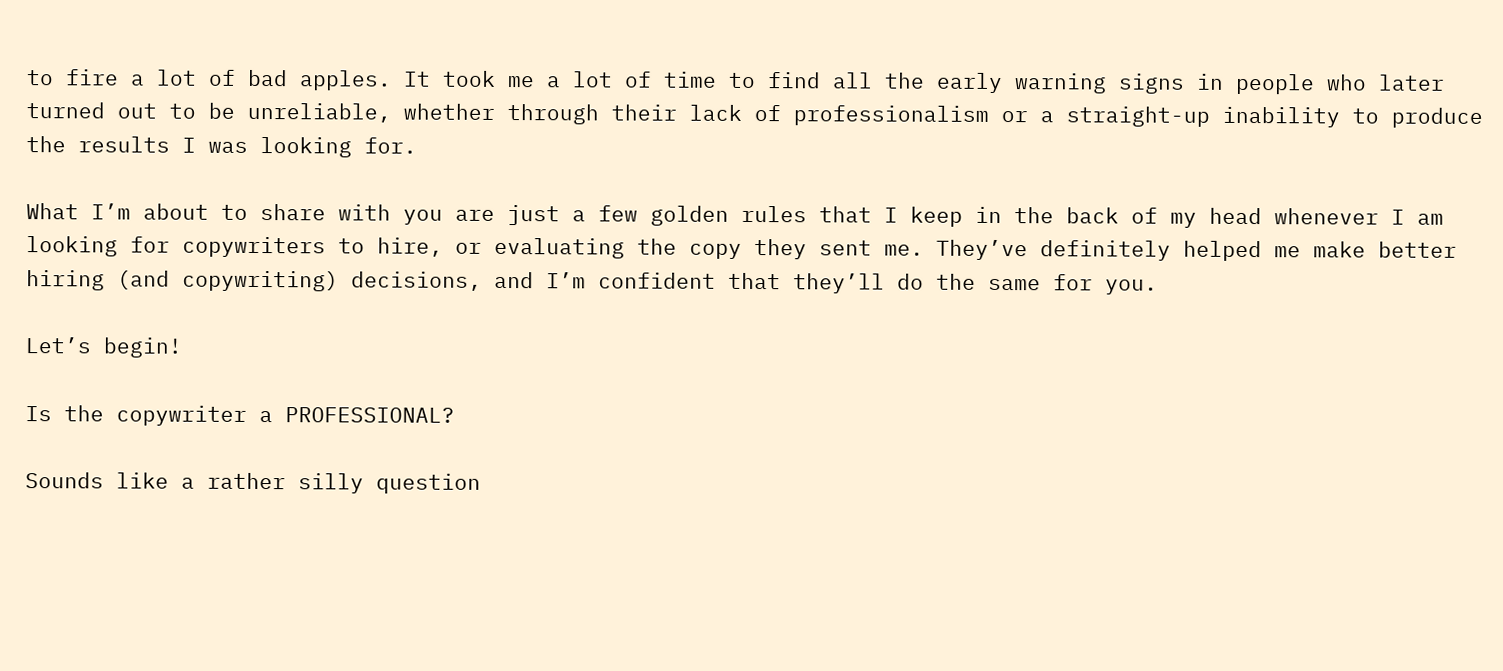to fire a lot of bad apples. It took me a lot of time to find all the early warning signs in people who later turned out to be unreliable, whether through their lack of professionalism or a straight-up inability to produce the results I was looking for.

What I’m about to share with you are just a few golden rules that I keep in the back of my head whenever I am looking for copywriters to hire, or evaluating the copy they sent me. They’ve definitely helped me make better hiring (and copywriting) decisions, and I’m confident that they’ll do the same for you.

Let’s begin!

Is the copywriter a PROFESSIONAL?

Sounds like a rather silly question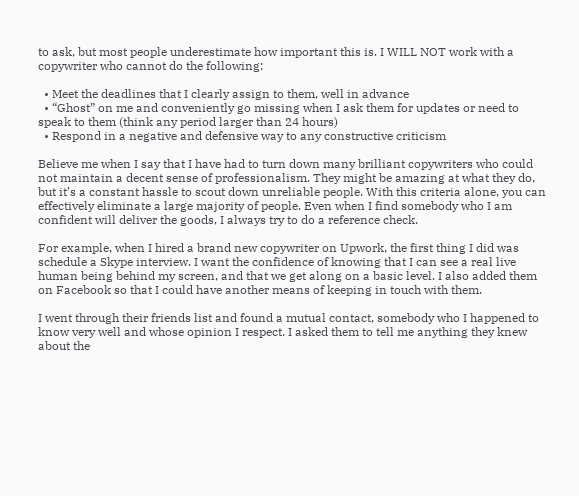to ask, but most people underestimate how important this is. I WILL NOT work with a copywriter who cannot do the following:

  • Meet the deadlines that I clearly assign to them, well in advance
  • “Ghost” on me and conveniently go missing when I ask them for updates or need to speak to them (think any period larger than 24 hours)
  • Respond in a negative and defensive way to any constructive criticism

Believe me when I say that I have had to turn down many brilliant copywriters who could not maintain a decent sense of professionalism. They might be amazing at what they do, but it’s a constant hassle to scout down unreliable people. With this criteria alone, you can effectively eliminate a large majority of people. Even when I find somebody who I am confident will deliver the goods, I always try to do a reference check.

For example, when I hired a brand new copywriter on Upwork, the first thing I did was schedule a Skype interview. I want the confidence of knowing that I can see a real live human being behind my screen, and that we get along on a basic level. I also added them on Facebook so that I could have another means of keeping in touch with them.

I went through their friends list and found a mutual contact, somebody who I happened to know very well and whose opinion I respect. I asked them to tell me anything they knew about the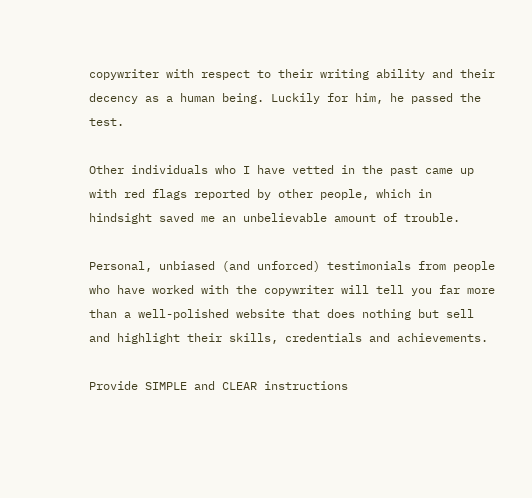copywriter with respect to their writing ability and their decency as a human being. Luckily for him, he passed the test.

Other individuals who I have vetted in the past came up with red flags reported by other people, which in hindsight saved me an unbelievable amount of trouble.

Personal, unbiased (and unforced) testimonials from people who have worked with the copywriter will tell you far more than a well-polished website that does nothing but sell and highlight their skills, credentials and achievements.

Provide SIMPLE and CLEAR instructions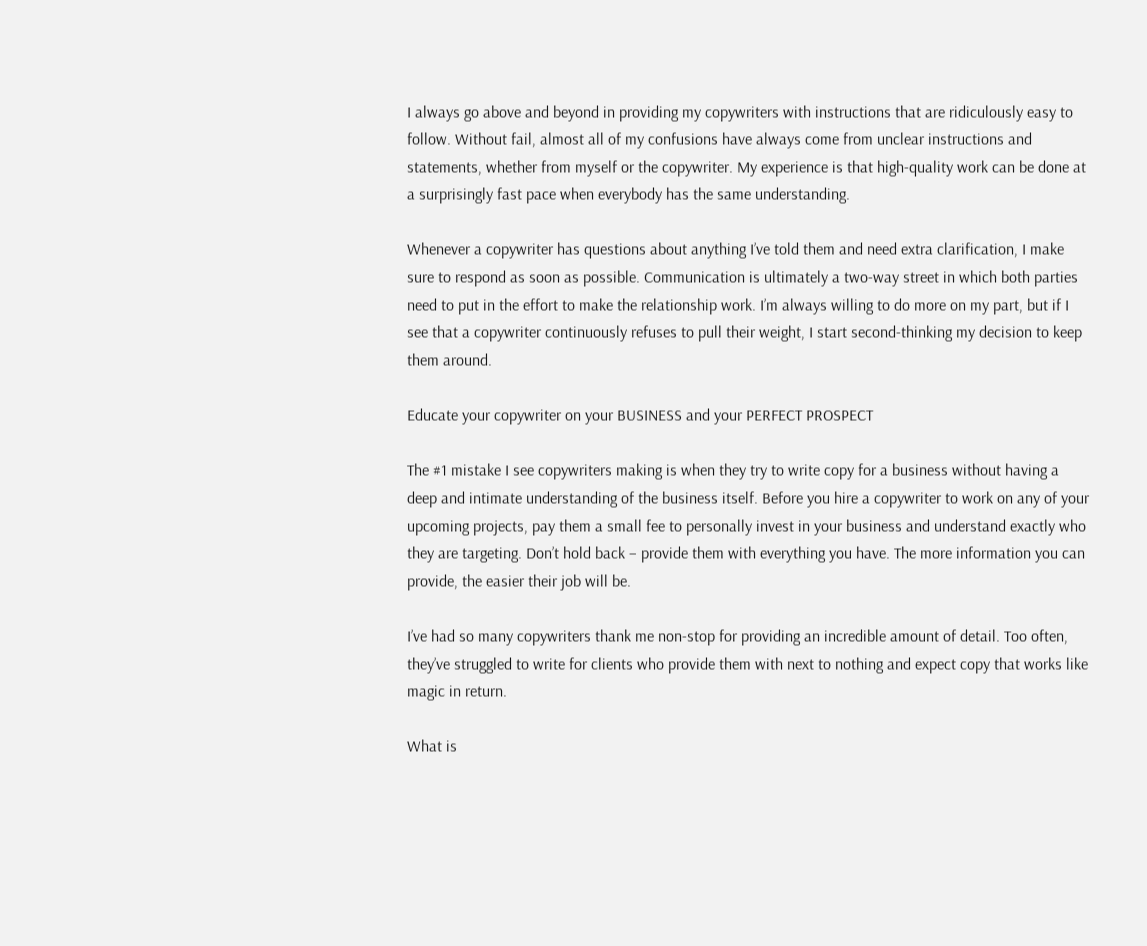I always go above and beyond in providing my copywriters with instructions that are ridiculously easy to follow. Without fail, almost all of my confusions have always come from unclear instructions and statements, whether from myself or the copywriter. My experience is that high-quality work can be done at a surprisingly fast pace when everybody has the same understanding.

Whenever a copywriter has questions about anything I’ve told them and need extra clarification, I make sure to respond as soon as possible. Communication is ultimately a two-way street in which both parties need to put in the effort to make the relationship work. I’m always willing to do more on my part, but if I see that a copywriter continuously refuses to pull their weight, I start second-thinking my decision to keep them around.

Educate your copywriter on your BUSINESS and your PERFECT PROSPECT

The #1 mistake I see copywriters making is when they try to write copy for a business without having a deep and intimate understanding of the business itself. Before you hire a copywriter to work on any of your upcoming projects, pay them a small fee to personally invest in your business and understand exactly who they are targeting. Don’t hold back – provide them with everything you have. The more information you can provide, the easier their job will be.

I’ve had so many copywriters thank me non-stop for providing an incredible amount of detail. Too often, they’ve struggled to write for clients who provide them with next to nothing and expect copy that works like magic in return.

What is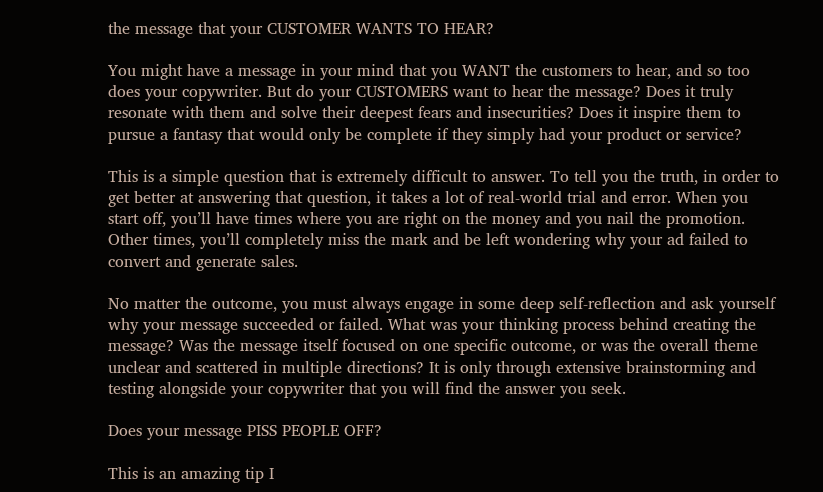the message that your CUSTOMER WANTS TO HEAR?

You might have a message in your mind that you WANT the customers to hear, and so too does your copywriter. But do your CUSTOMERS want to hear the message? Does it truly resonate with them and solve their deepest fears and insecurities? Does it inspire them to pursue a fantasy that would only be complete if they simply had your product or service?

This is a simple question that is extremely difficult to answer. To tell you the truth, in order to get better at answering that question, it takes a lot of real-world trial and error. When you start off, you’ll have times where you are right on the money and you nail the promotion. Other times, you’ll completely miss the mark and be left wondering why your ad failed to convert and generate sales.

No matter the outcome, you must always engage in some deep self-reflection and ask yourself why your message succeeded or failed. What was your thinking process behind creating the message? Was the message itself focused on one specific outcome, or was the overall theme unclear and scattered in multiple directions? It is only through extensive brainstorming and testing alongside your copywriter that you will find the answer you seek.

Does your message PISS PEOPLE OFF?

This is an amazing tip I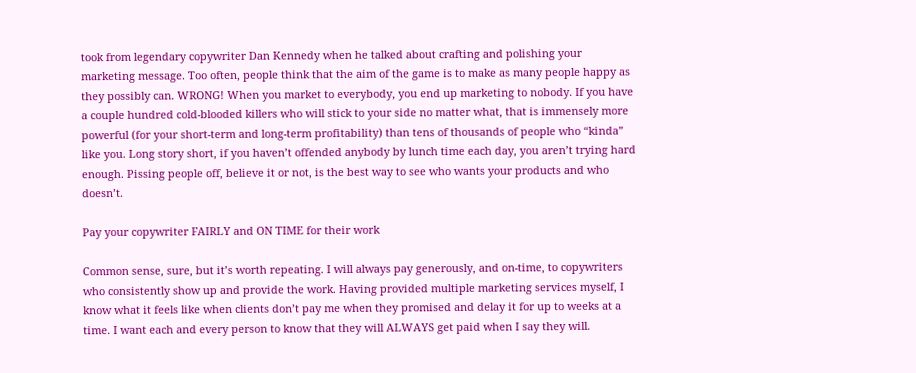took from legendary copywriter Dan Kennedy when he talked about crafting and polishing your marketing message. Too often, people think that the aim of the game is to make as many people happy as they possibly can. WRONG! When you market to everybody, you end up marketing to nobody. If you have a couple hundred cold-blooded killers who will stick to your side no matter what, that is immensely more powerful (for your short-term and long-term profitability) than tens of thousands of people who “kinda” like you. Long story short, if you haven’t offended anybody by lunch time each day, you aren’t trying hard enough. Pissing people off, believe it or not, is the best way to see who wants your products and who doesn’t.

Pay your copywriter FAIRLY and ON TIME for their work

Common sense, sure, but it’s worth repeating. I will always pay generously, and on-time, to copywriters who consistently show up and provide the work. Having provided multiple marketing services myself, I know what it feels like when clients don’t pay me when they promised and delay it for up to weeks at a time. I want each and every person to know that they will ALWAYS get paid when I say they will.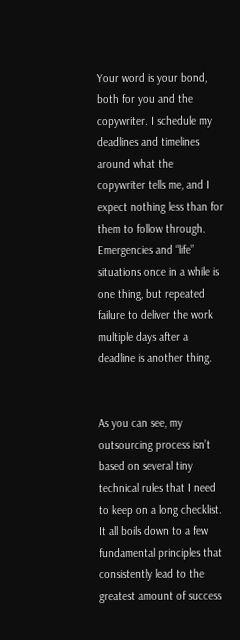Your word is your bond, both for you and the copywriter. I schedule my deadlines and timelines around what the copywriter tells me, and I expect nothing less than for them to follow through. Emergencies and “life” situations once in a while is one thing, but repeated failure to deliver the work multiple days after a deadline is another thing.


As you can see, my outsourcing process isn’t based on several tiny technical rules that I need to keep on a long checklist. It all boils down to a few fundamental principles that consistently lead to the greatest amount of success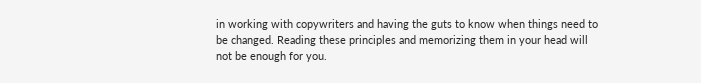in working with copywriters and having the guts to know when things need to be changed. Reading these principles and memorizing them in your head will not be enough for you.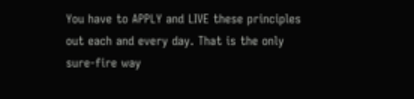You have to APPLY and LIVE these principles out each and every day. That is the only sure-fire way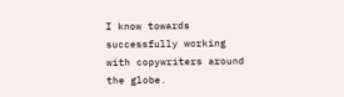I know towards successfully working with copywriters around the globe.